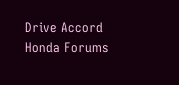Drive Accord Honda Forums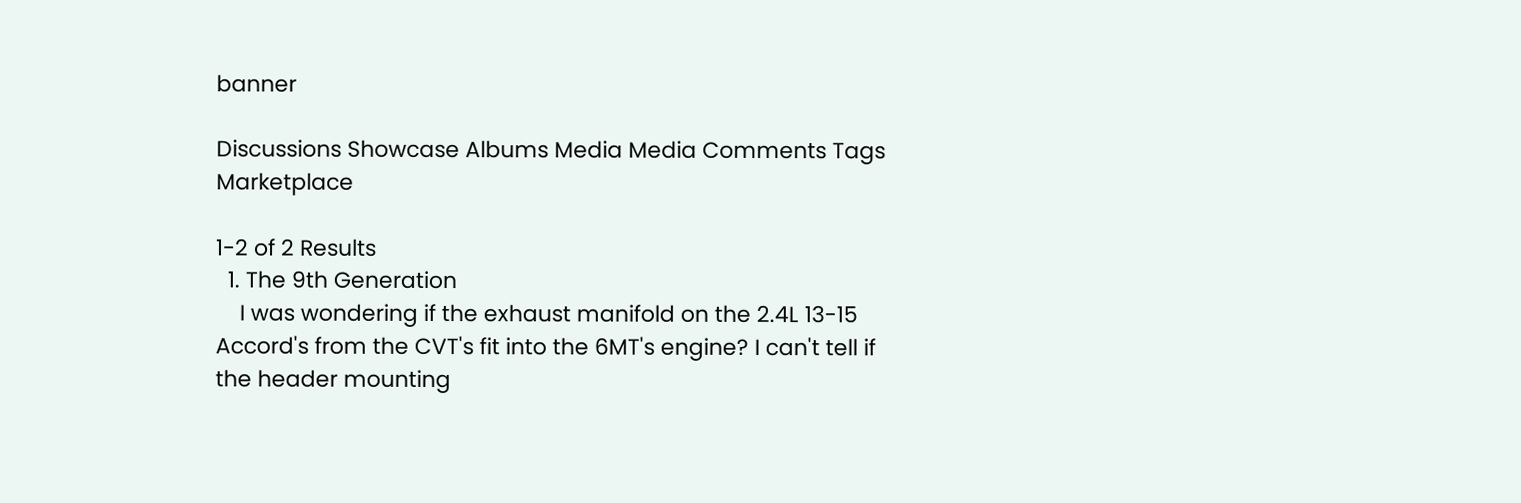banner

Discussions Showcase Albums Media Media Comments Tags Marketplace

1-2 of 2 Results
  1. The 9th Generation
    I was wondering if the exhaust manifold on the 2.4L 13-15 Accord's from the CVT's fit into the 6MT's engine? I can't tell if the header mounting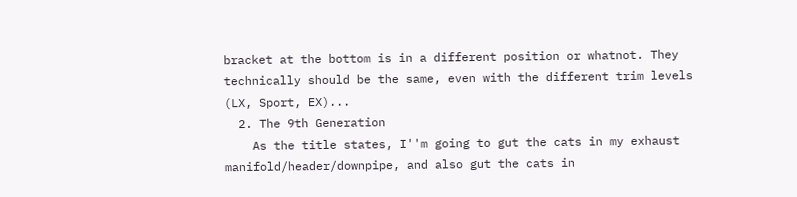bracket at the bottom is in a different position or whatnot. They technically should be the same, even with the different trim levels (LX, Sport, EX)...
  2. The 9th Generation
    As the title states, I''m going to gut the cats in my exhaust manifold/header/downpipe, and also gut the cats in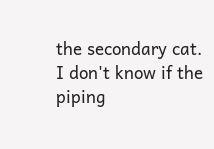the secondary cat. I don't know if the piping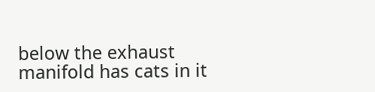below the exhaust manifold has cats in it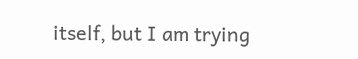itself, but I am trying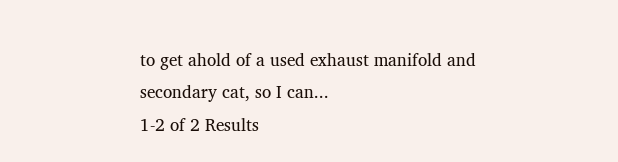to get ahold of a used exhaust manifold and secondary cat, so I can...
1-2 of 2 Results